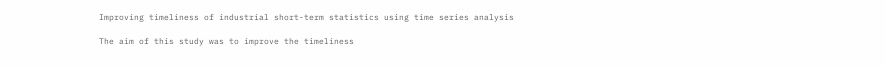Improving timeliness of industrial short-term statistics using time series analysis

The aim of this study was to improve the timeliness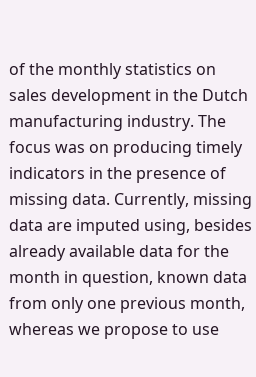of the monthly statistics on sales development in the Dutch manufacturing industry. The focus was on producing timely indicators in the presence of missing data. Currently, missing data are imputed using, besides already available data for the month in question, known data from only one previous month, whereas we propose to use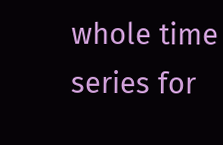whole time series for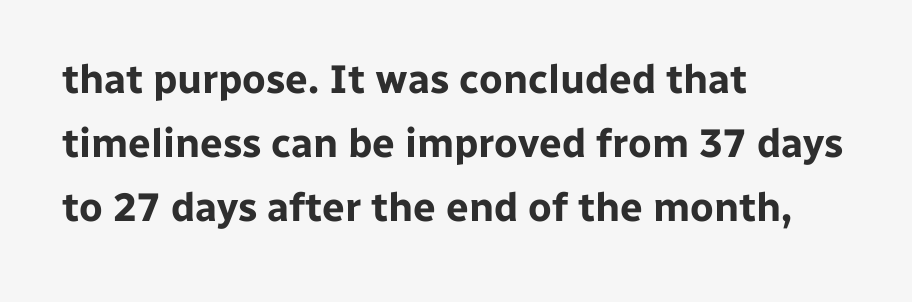that purpose. It was concluded that timeliness can be improved from 37 days to 27 days after the end of the month,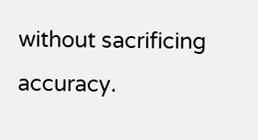without sacrificing accuracy.